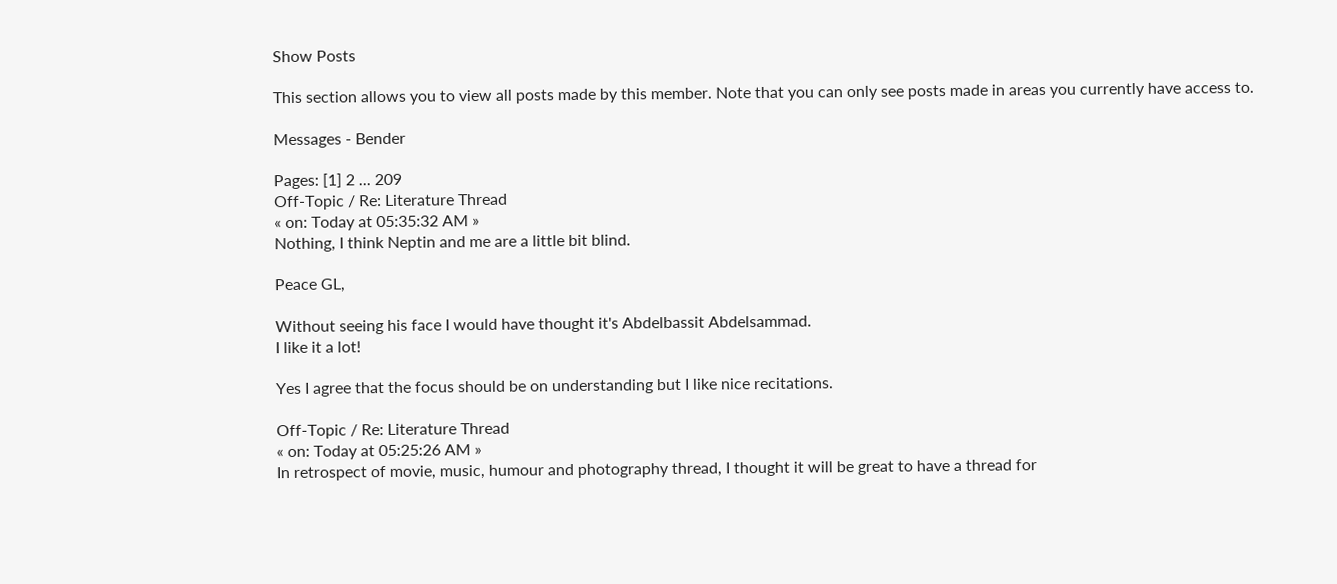Show Posts

This section allows you to view all posts made by this member. Note that you can only see posts made in areas you currently have access to.

Messages - Bender

Pages: [1] 2 ... 209
Off-Topic / Re: Literature Thread
« on: Today at 05:35:32 AM »
Nothing, I think Neptin and me are a little bit blind.

Peace GL,

Without seeing his face I would have thought it's Abdelbassit Abdelsammad.
I like it a lot!

Yes I agree that the focus should be on understanding but I like nice recitations.

Off-Topic / Re: Literature Thread
« on: Today at 05:25:26 AM »
In retrospect of movie, music, humour and photography thread, I thought it will be great to have a thread for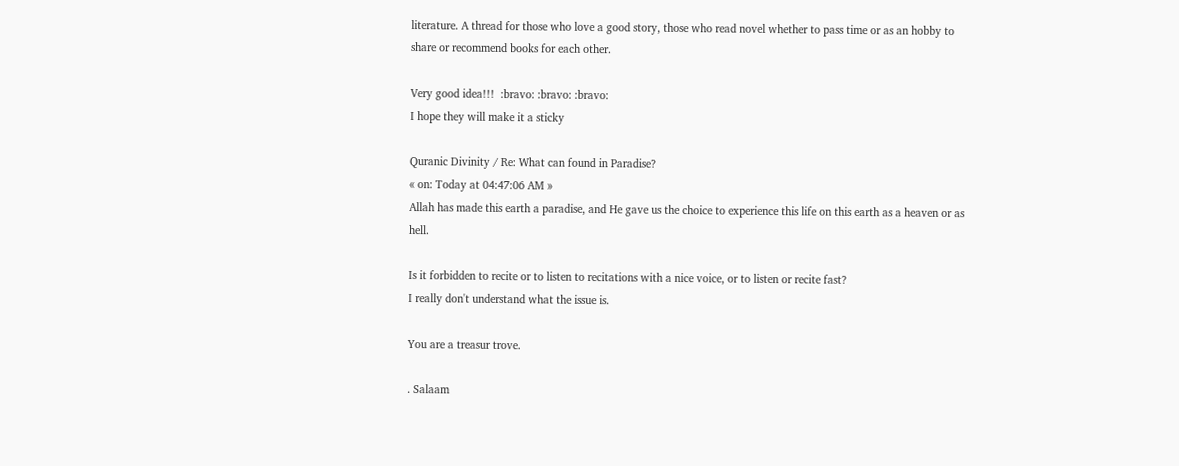literature. A thread for those who love a good story, those who read novel whether to pass time or as an hobby to share or recommend books for each other.

Very good idea!!!  :bravo: :bravo: :bravo:
I hope they will make it a sticky

Quranic Divinity / Re: What can found in Paradise?
« on: Today at 04:47:06 AM »
Allah has made this earth a paradise, and He gave us the choice to experience this life on this earth as a heaven or as hell.

Is it forbidden to recite or to listen to recitations with a nice voice, or to listen or recite fast?
I really don't understand what the issue is.

You are a treasur trove.

. Salaam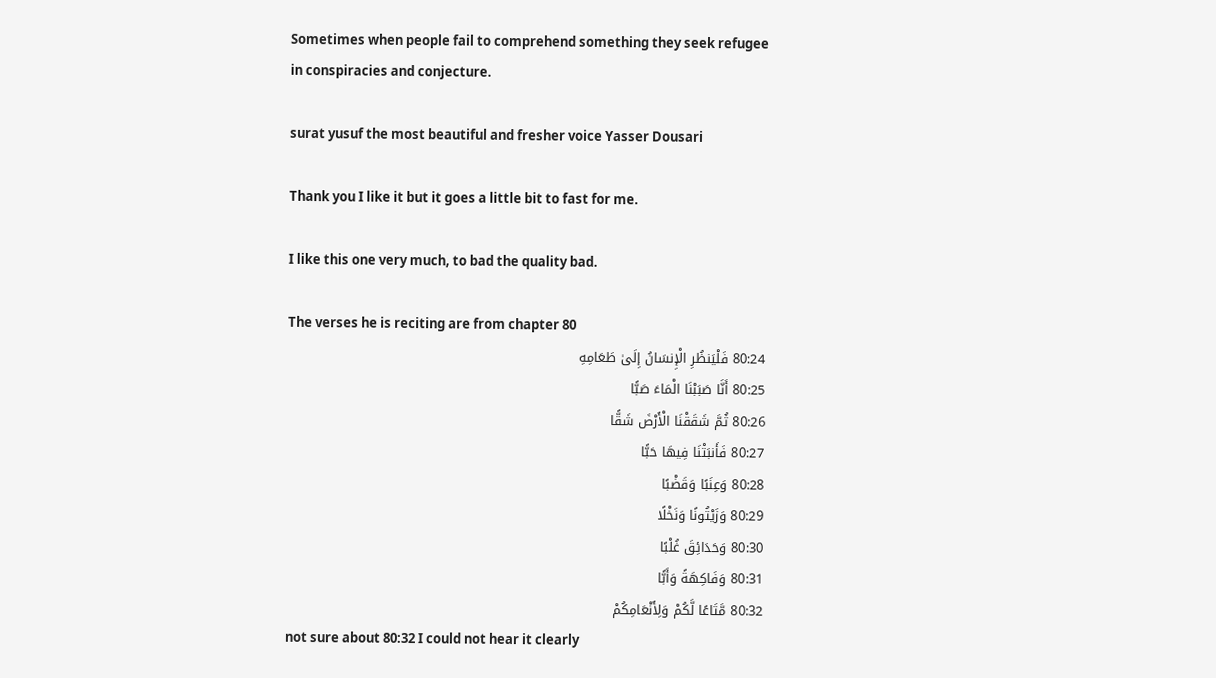Sometimes when people fail to comprehend something they seek refugee in conspiracies and conjecture.

surat yusuf the most beautiful and fresher voice Yasser Dousari

Thank you I like it but it goes a little bit to fast for me.

I like this one very much, to bad the quality bad.

The verses he is reciting are from chapter 80
80:24 فَلْيَنظُرِ الْإِنسَانُ إِلَىٰ طَعَامِهِ
80:25 أَنَّا صَبَبْنَا الْمَاءَ صَبًّا
80:26 ثُمَّ شَقَقْنَا الْأَرْضَ شَقًّا
80:27 فَأَنبَتْنَا فِيهَا حَبًّا
80:28 وَعِنَبًا وَقَضْبًا
80:29 وَزَيْتُونًا وَنَخْلًا
80:30 وَحَدَائِقَ غُلْبًا
80:31 وَفَاكِهَةً وَأَبًّا
80:32 مَّتَاعًا لَّكُمْ وَلِأَنْعَامِكُمْ
not sure about 80:32 I could not hear it clearly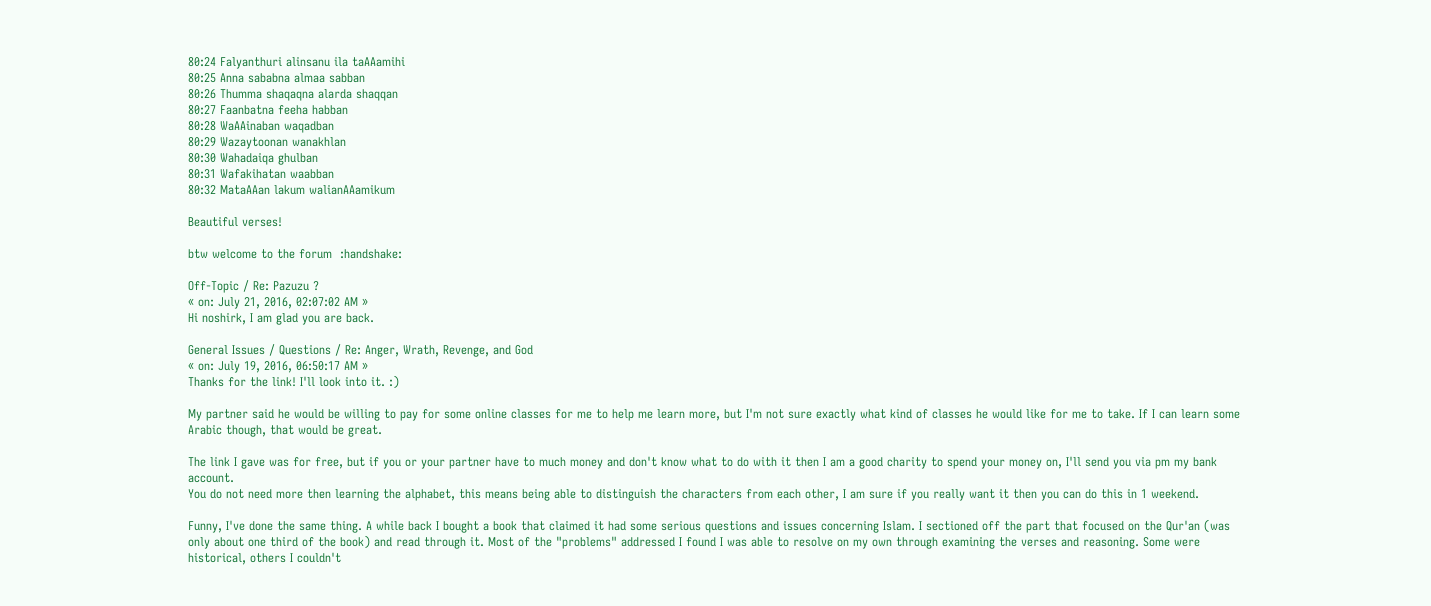80:24 Falyanthuri alinsanu ila taAAamihi
80:25 Anna sababna almaa sabban
80:26 Thumma shaqaqna alarda shaqqan
80:27 Faanbatna feeha habban
80:28 WaAAinaban waqadban
80:29 Wazaytoonan wanakhlan
80:30 Wahadaiqa ghulban
80:31 Wafakihatan waabban
80:32 MataAAan lakum walianAAamikum

Beautiful verses!

btw welcome to the forum  :handshake:

Off-Topic / Re: Pazuzu ?
« on: July 21, 2016, 02:07:02 AM »
Hi noshirk, I am glad you are back.

General Issues / Questions / Re: Anger, Wrath, Revenge, and God
« on: July 19, 2016, 06:50:17 AM »
Thanks for the link! I'll look into it. :)

My partner said he would be willing to pay for some online classes for me to help me learn more, but I'm not sure exactly what kind of classes he would like for me to take. If I can learn some Arabic though, that would be great.

The link I gave was for free, but if you or your partner have to much money and don't know what to do with it then I am a good charity to spend your money on, I'll send you via pm my bank account.
You do not need more then learning the alphabet, this means being able to distinguish the characters from each other, I am sure if you really want it then you can do this in 1 weekend.

Funny, I've done the same thing. A while back I bought a book that claimed it had some serious questions and issues concerning Islam. I sectioned off the part that focused on the Qur'an (was only about one third of the book) and read through it. Most of the "problems" addressed I found I was able to resolve on my own through examining the verses and reasoning. Some were historical, others I couldn't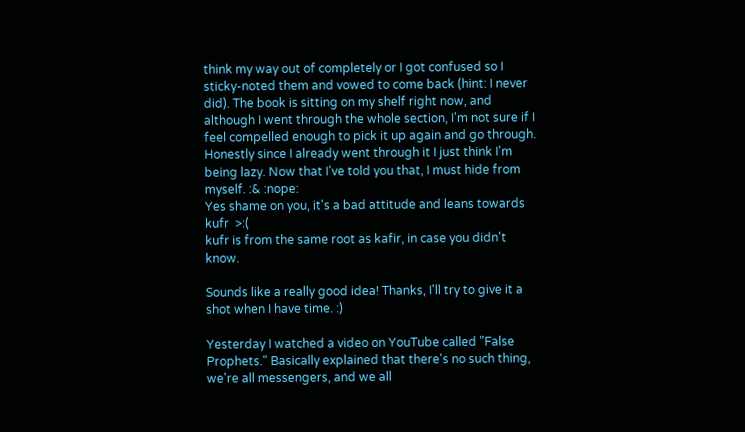think my way out of completely or I got confused so I sticky-noted them and vowed to come back (hint: I never did). The book is sitting on my shelf right now, and although I went through the whole section, I'm not sure if I feel compelled enough to pick it up again and go through. Honestly since I already went through it I just think I'm being lazy. Now that I've told you that, I must hide from myself. :& :nope:
Yes shame on you, it's a bad attitude and leans towards kufr  >:(
kufr is from the same root as kafir, in case you didn't know.

Sounds like a really good idea! Thanks, I'll try to give it a shot when I have time. :)

Yesterday I watched a video on YouTube called "False Prophets." Basically explained that there's no such thing, we're all messengers, and we all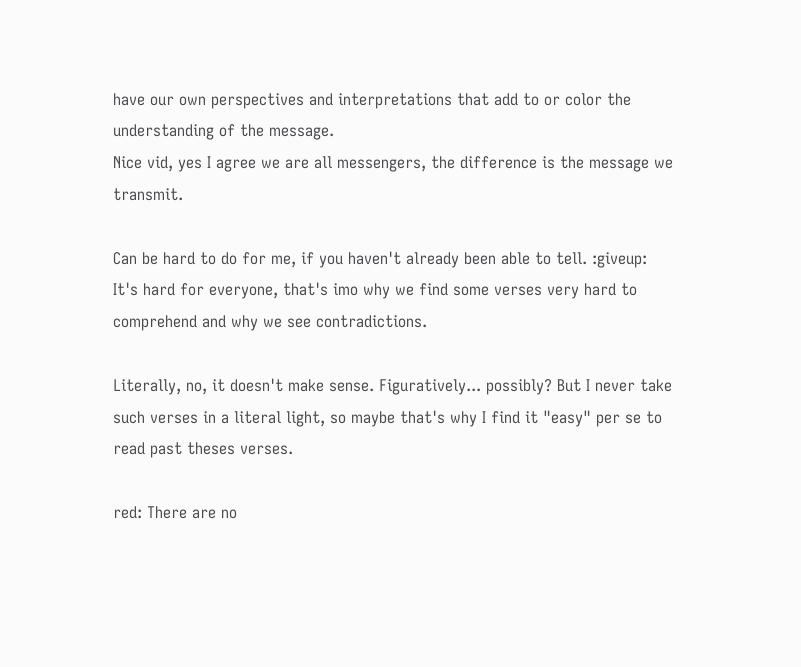have our own perspectives and interpretations that add to or color the understanding of the message.
Nice vid, yes I agree we are all messengers, the difference is the message we transmit.

Can be hard to do for me, if you haven't already been able to tell. :giveup:
It's hard for everyone, that's imo why we find some verses very hard to comprehend and why we see contradictions.

Literally, no, it doesn't make sense. Figuratively... possibly? But I never take such verses in a literal light, so maybe that's why I find it "easy" per se to read past theses verses.

red: There are no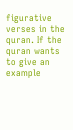figurative verses in the quran. If the quran wants to give an example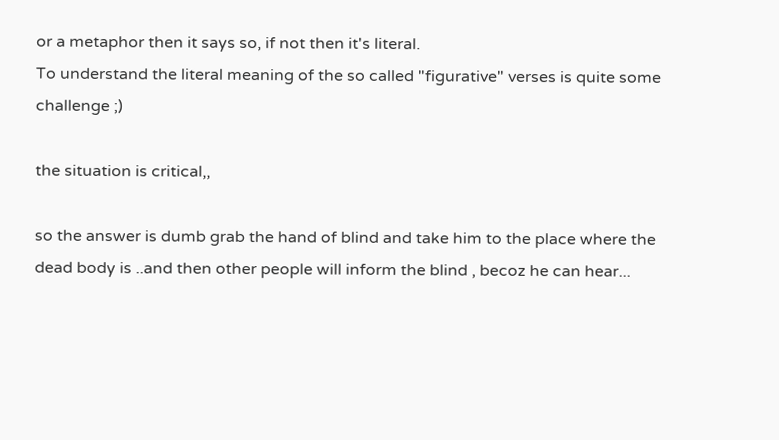or a metaphor then it says so, if not then it's literal.
To understand the literal meaning of the so called "figurative" verses is quite some challenge ;)

the situation is critical,,

so the answer is dumb grab the hand of blind and take him to the place where the dead body is ..and then other people will inform the blind , becoz he can hear...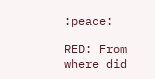:peace:

RED: From where did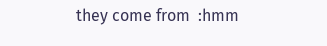they come from  :hmm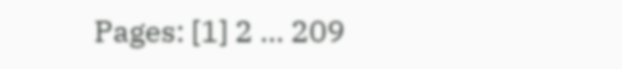Pages: [1] 2 ... 209